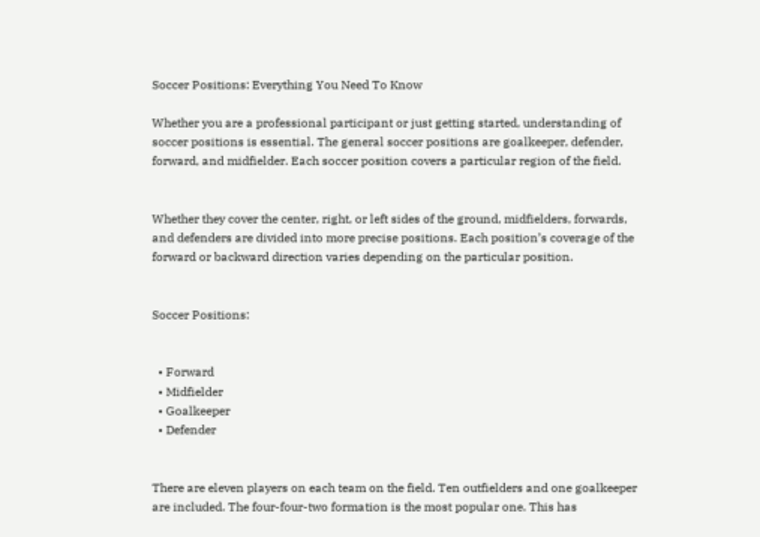Soccer Positions: Everything You Need To Know

Whether you are a professional participant or just getting started, understanding of soccer positions is essential. The general soccer positions are goalkeeper, defender, forward, and midfielder. Each soccer position covers a particular region of the field.


Whether they cover the center, right, or left sides of the ground, midfielders, forwards, and defenders are divided into more precise positions. Each position’s coverage of the forward or backward direction varies depending on the particular position.


Soccer Positions:


  • Forward
  • Midfielder
  • Goalkeeper
  • Defender


There are eleven players on each team on the field. Ten outfielders and one goalkeeper are included. The four-four-two formation is the most popular one. This has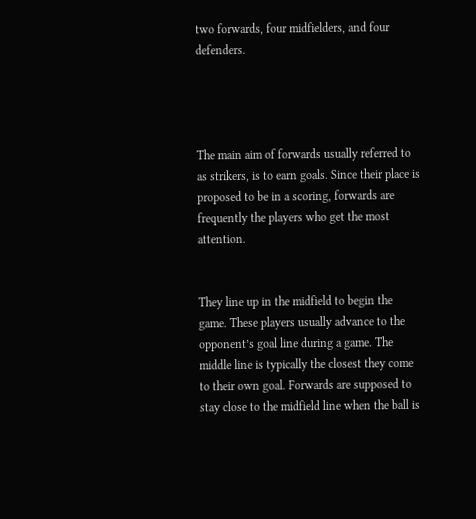two forwards, four midfielders, and four defenders.




The main aim of forwards usually referred to as strikers, is to earn goals. Since their place is proposed to be in a scoring, forwards are frequently the players who get the most attention.


They line up in the midfield to begin the game. These players usually advance to the opponent’s goal line during a game. The middle line is typically the closest they come to their own goal. Forwards are supposed to stay close to the midfield line when the ball is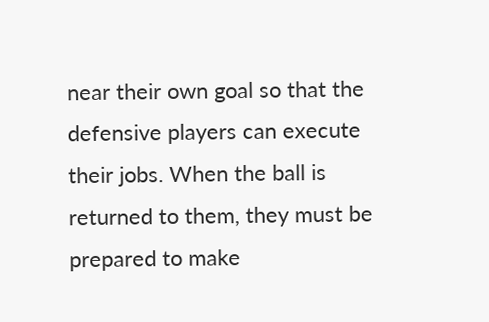near their own goal so that the defensive players can execute their jobs. When the ball is returned to them, they must be prepared to make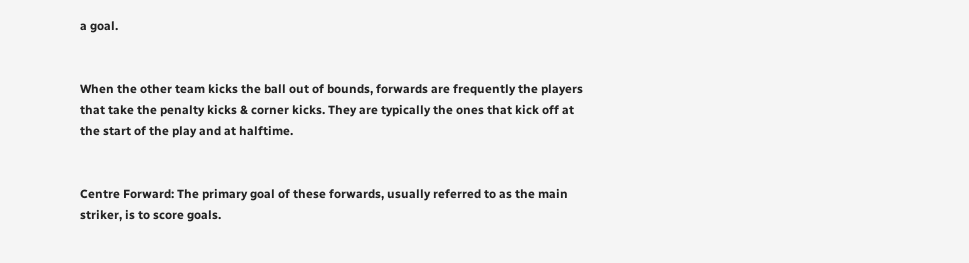a goal.


When the other team kicks the ball out of bounds, forwards are frequently the players that take the penalty kicks & corner kicks. They are typically the ones that kick off at the start of the play and at halftime.


Centre Forward: The primary goal of these forwards, usually referred to as the main striker, is to score goals.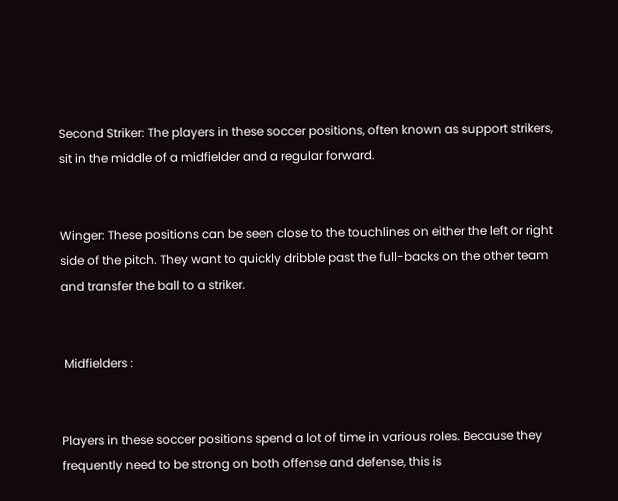Second Striker: The players in these soccer positions, often known as support strikers, sit in the middle of a midfielder and a regular forward.


Winger: These positions can be seen close to the touchlines on either the left or right side of the pitch. They want to quickly dribble past the full-backs on the other team and transfer the ball to a striker.


 Midfielders :


Players in these soccer positions spend a lot of time in various roles. Because they frequently need to be strong on both offense and defense, this is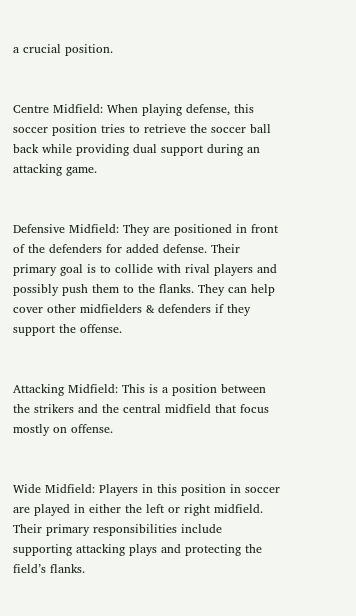a crucial position.


Centre Midfield: When playing defense, this soccer position tries to retrieve the soccer ball back while providing dual support during an attacking game.


Defensive Midfield: They are positioned in front of the defenders for added defense. Their primary goal is to collide with rival players and possibly push them to the flanks. They can help cover other midfielders & defenders if they support the offense.


Attacking Midfield: This is a position between the strikers and the central midfield that focus mostly on offense.


Wide Midfield: Players in this position in soccer are played in either the left or right midfield. Their primary responsibilities include supporting attacking plays and protecting the field’s flanks.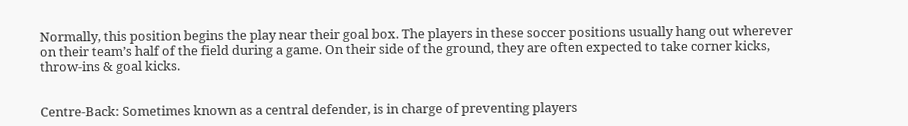Normally, this position begins the play near their goal box. The players in these soccer positions usually hang out wherever on their team’s half of the field during a game. On their side of the ground, they are often expected to take corner kicks, throw-ins & goal kicks.


Centre-Back: Sometimes known as a central defender, is in charge of preventing players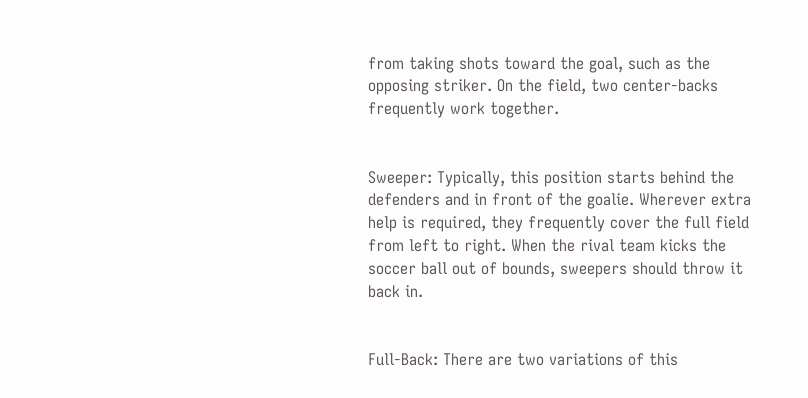from taking shots toward the goal, such as the opposing striker. On the field, two center-backs frequently work together.


Sweeper: Typically, this position starts behind the defenders and in front of the goalie. Wherever extra help is required, they frequently cover the full field from left to right. When the rival team kicks the soccer ball out of bounds, sweepers should throw it back in.


Full-Back: There are two variations of this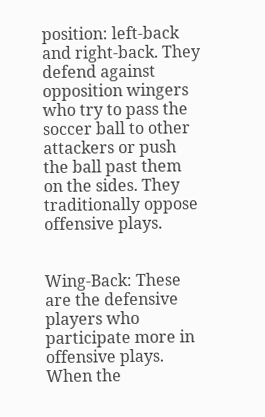position: left-back and right-back. They defend against opposition wingers who try to pass the soccer ball to other attackers or push the ball past them on the sides. They traditionally oppose offensive plays.


Wing-Back: These are the defensive players who participate more in offensive plays. When the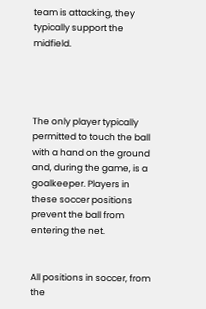team is attacking, they typically support the midfield.




The only player typically permitted to touch the ball with a hand on the ground and, during the game, is a goalkeeper. Players in these soccer positions prevent the ball from entering the net.


All positions in soccer, from the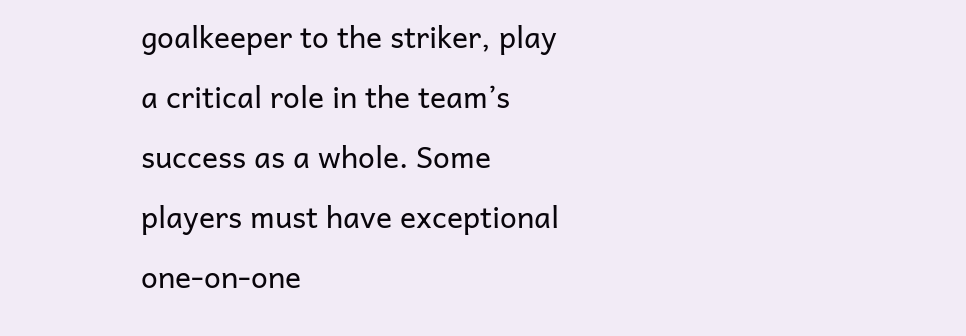goalkeeper to the striker, play a critical role in the team’s success as a whole. Some players must have exceptional one-on-one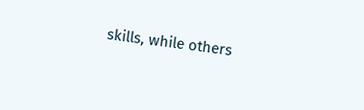skills, while others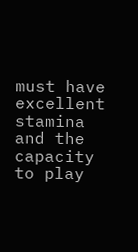must have excellent stamina and the capacity to play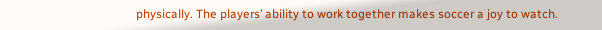physically. The players’ ability to work together makes soccer a joy to watch.